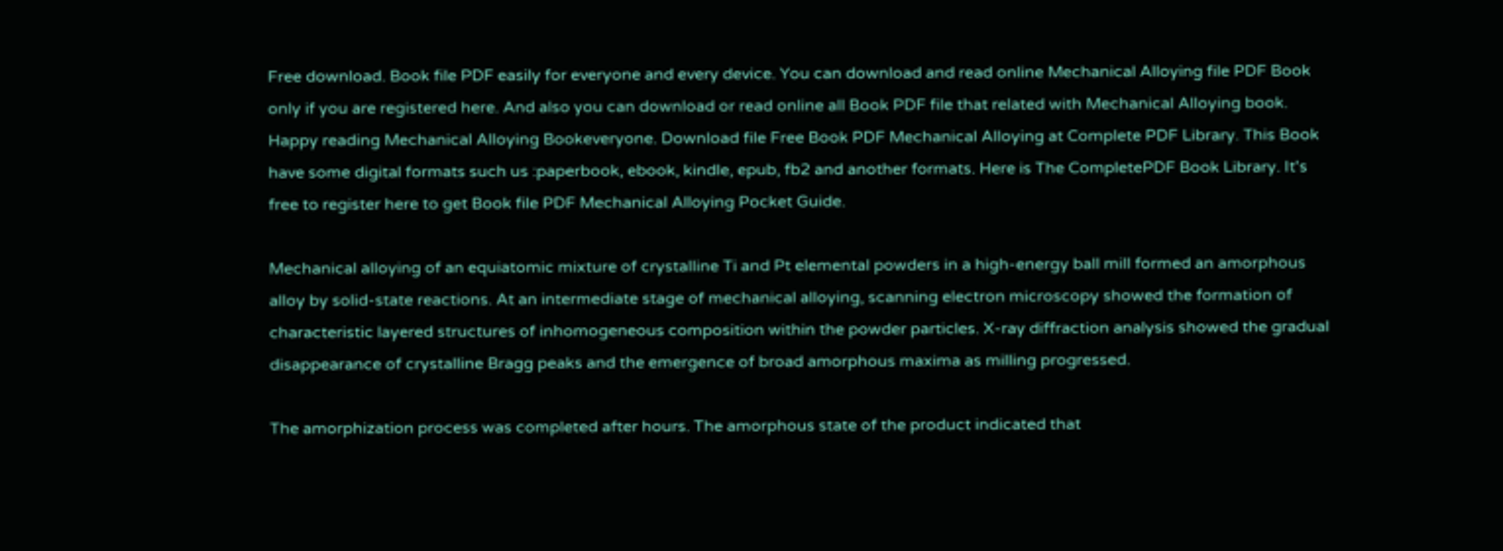Free download. Book file PDF easily for everyone and every device. You can download and read online Mechanical Alloying file PDF Book only if you are registered here. And also you can download or read online all Book PDF file that related with Mechanical Alloying book. Happy reading Mechanical Alloying Bookeveryone. Download file Free Book PDF Mechanical Alloying at Complete PDF Library. This Book have some digital formats such us :paperbook, ebook, kindle, epub, fb2 and another formats. Here is The CompletePDF Book Library. It's free to register here to get Book file PDF Mechanical Alloying Pocket Guide.

Mechanical alloying of an equiatomic mixture of crystalline Ti and Pt elemental powders in a high-energy ball mill formed an amorphous alloy by solid-state reactions. At an intermediate stage of mechanical alloying, scanning electron microscopy showed the formation of characteristic layered structures of inhomogeneous composition within the powder particles. X-ray diffraction analysis showed the gradual disappearance of crystalline Bragg peaks and the emergence of broad amorphous maxima as milling progressed.

The amorphization process was completed after hours. The amorphous state of the product indicated that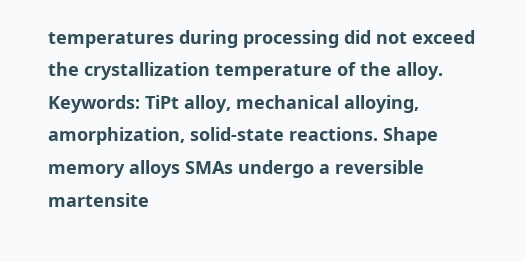temperatures during processing did not exceed the crystallization temperature of the alloy. Keywords: TiPt alloy, mechanical alloying, amorphization, solid-state reactions. Shape memory alloys SMAs undergo a reversible martensite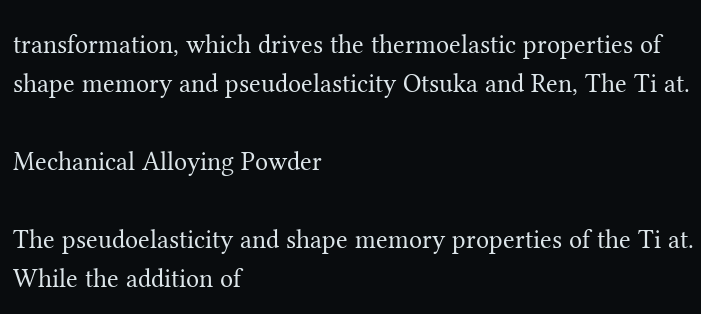transformation, which drives the thermoelastic properties of shape memory and pseudoelasticity Otsuka and Ren, The Ti at.

Mechanical Alloying Powder

The pseudoelasticity and shape memory properties of the Ti at. While the addition of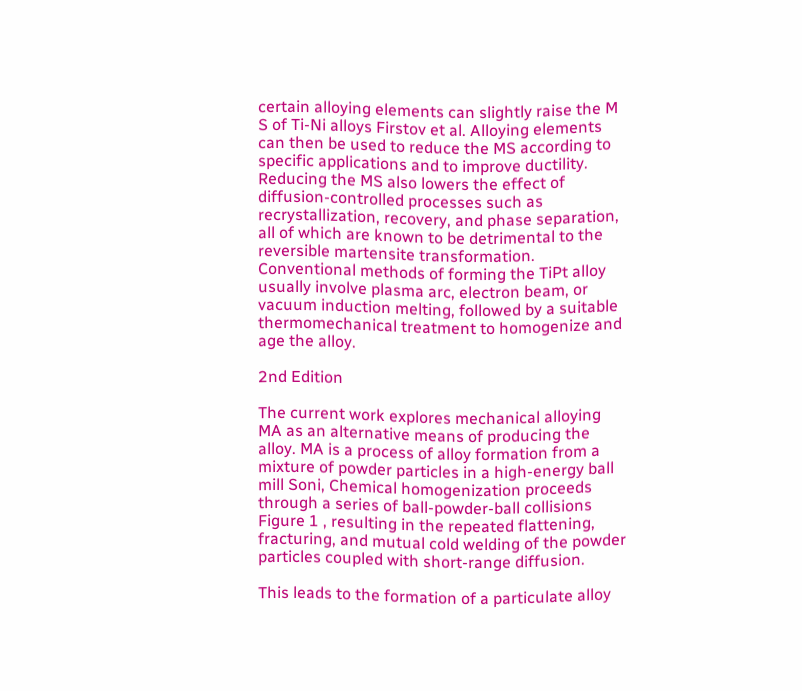certain alloying elements can slightly raise the M S of Ti-Ni alloys Firstov et al. Alloying elements can then be used to reduce the MS according to specific applications and to improve ductility. Reducing the MS also lowers the effect of diffusion-controlled processes such as recrystallization, recovery, and phase separation, all of which are known to be detrimental to the reversible martensite transformation. Conventional methods of forming the TiPt alloy usually involve plasma arc, electron beam, or vacuum induction melting, followed by a suitable thermomechanical treatment to homogenize and age the alloy.

2nd Edition

The current work explores mechanical alloying MA as an alternative means of producing the alloy. MA is a process of alloy formation from a mixture of powder particles in a high-energy ball mill Soni, Chemical homogenization proceeds through a series of ball-powder-ball collisions Figure 1 , resulting in the repeated flattening, fracturing, and mutual cold welding of the powder particles coupled with short-range diffusion.

This leads to the formation of a particulate alloy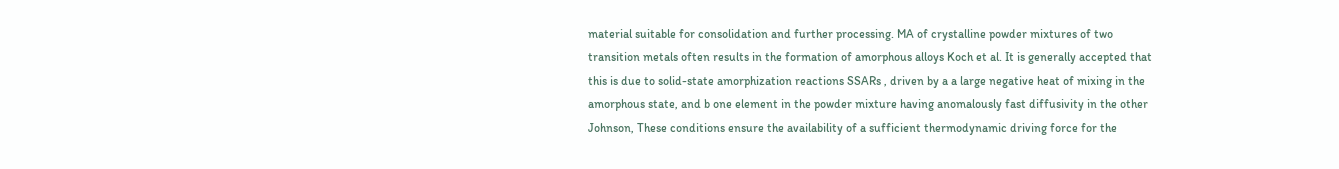material suitable for consolidation and further processing. MA of crystalline powder mixtures of two transition metals often results in the formation of amorphous alloys Koch et al. It is generally accepted that this is due to solid-state amorphization reactions SSARs , driven by a a large negative heat of mixing in the amorphous state, and b one element in the powder mixture having anomalously fast diffusivity in the other Johnson, These conditions ensure the availability of a sufficient thermodynamic driving force for the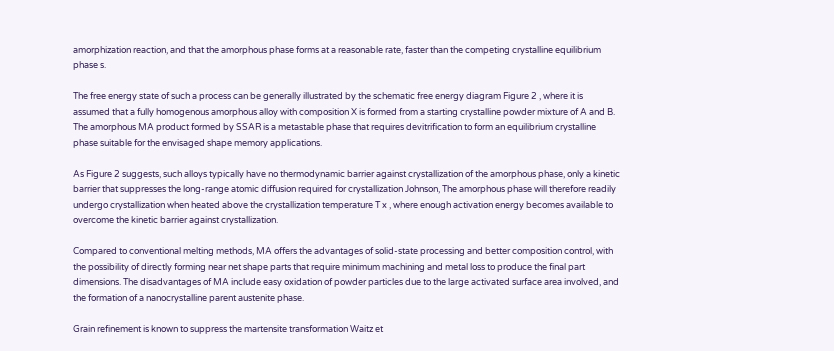amorphization reaction, and that the amorphous phase forms at a reasonable rate, faster than the competing crystalline equilibrium phase s.

The free energy state of such a process can be generally illustrated by the schematic free energy diagram Figure 2 , where it is assumed that a fully homogenous amorphous alloy with composition X is formed from a starting crystalline powder mixture of A and B. The amorphous MA product formed by SSAR is a metastable phase that requires devitrification to form an equilibrium crystalline phase suitable for the envisaged shape memory applications.

As Figure 2 suggests, such alloys typically have no thermodynamic barrier against crystallization of the amorphous phase, only a kinetic barrier that suppresses the long-range atomic diffusion required for crystallization Johnson, The amorphous phase will therefore readily undergo crystallization when heated above the crystallization temperature T x , where enough activation energy becomes available to overcome the kinetic barrier against crystallization.

Compared to conventional melting methods, MA offers the advantages of solid-state processing and better composition control, with the possibility of directly forming near net shape parts that require minimum machining and metal loss to produce the final part dimensions. The disadvantages of MA include easy oxidation of powder particles due to the large activated surface area involved, and the formation of a nanocrystalline parent austenite phase.

Grain refinement is known to suppress the martensite transformation Waitz et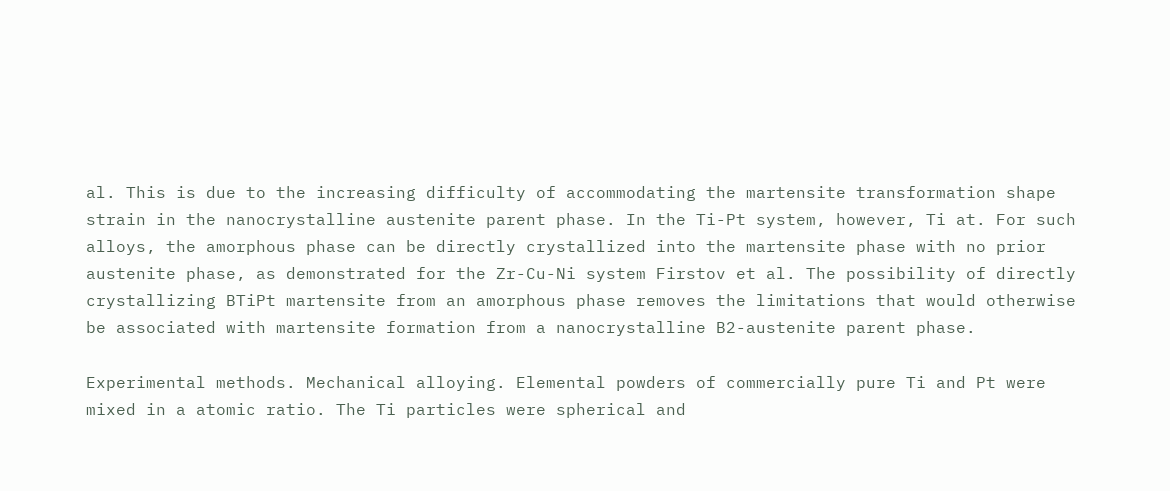al. This is due to the increasing difficulty of accommodating the martensite transformation shape strain in the nanocrystalline austenite parent phase. In the Ti-Pt system, however, Ti at. For such alloys, the amorphous phase can be directly crystallized into the martensite phase with no prior austenite phase, as demonstrated for the Zr-Cu-Ni system Firstov et al. The possibility of directly crystallizing BTiPt martensite from an amorphous phase removes the limitations that would otherwise be associated with martensite formation from a nanocrystalline B2-austenite parent phase.

Experimental methods. Mechanical alloying. Elemental powders of commercially pure Ti and Pt were mixed in a atomic ratio. The Ti particles were spherical and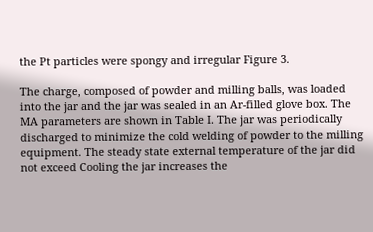the Pt particles were spongy and irregular Figure 3.

The charge, composed of powder and milling balls, was loaded into the jar and the jar was sealed in an Ar-filled glove box. The MA parameters are shown in Table I. The jar was periodically discharged to minimize the cold welding of powder to the milling equipment. The steady state external temperature of the jar did not exceed Cooling the jar increases the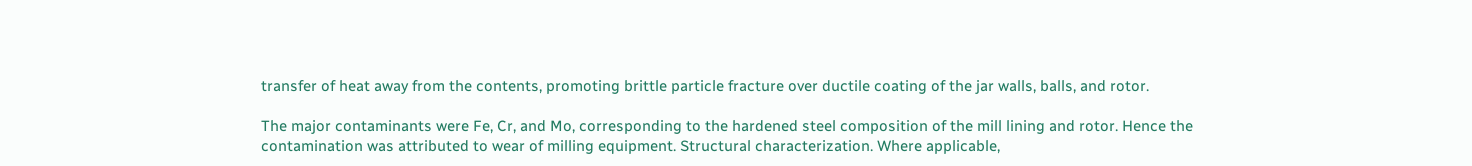transfer of heat away from the contents, promoting brittle particle fracture over ductile coating of the jar walls, balls, and rotor.

The major contaminants were Fe, Cr, and Mo, corresponding to the hardened steel composition of the mill lining and rotor. Hence the contamination was attributed to wear of milling equipment. Structural characterization. Where applicable,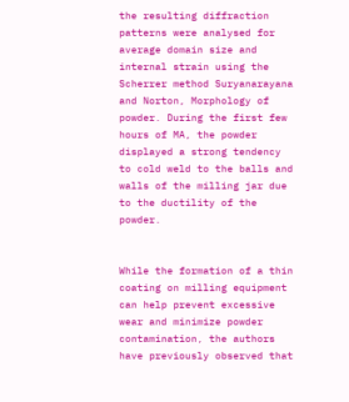the resulting diffraction patterns were analysed for average domain size and internal strain using the Scherrer method Suryanarayana and Norton, Morphology of powder. During the first few hours of MA, the powder displayed a strong tendency to cold weld to the balls and walls of the milling jar due to the ductility of the powder.


While the formation of a thin coating on milling equipment can help prevent excessive wear and minimize powder contamination, the authors have previously observed that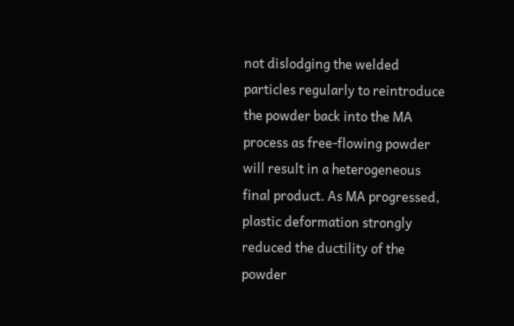not dislodging the welded particles regularly to reintroduce the powder back into the MA process as free-flowing powder will result in a heterogeneous final product. As MA progressed, plastic deformation strongly reduced the ductility of the powder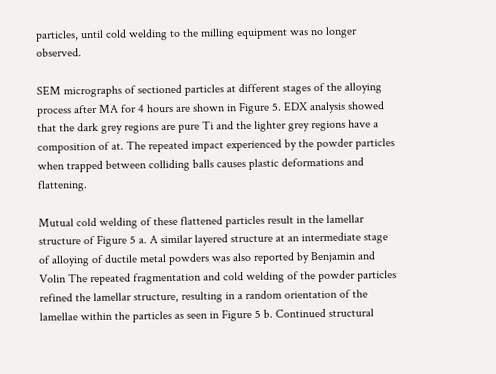particles, until cold welding to the milling equipment was no longer observed.

SEM micrographs of sectioned particles at different stages of the alloying process after MA for 4 hours are shown in Figure 5. EDX analysis showed that the dark grey regions are pure Ti and the lighter grey regions have a composition of at. The repeated impact experienced by the powder particles when trapped between colliding balls causes plastic deformations and flattening.

Mutual cold welding of these flattened particles result in the lamellar structure of Figure 5 a. A similar layered structure at an intermediate stage of alloying of ductile metal powders was also reported by Benjamin and Volin The repeated fragmentation and cold welding of the powder particles refined the lamellar structure, resulting in a random orientation of the lamellae within the particles as seen in Figure 5 b. Continued structural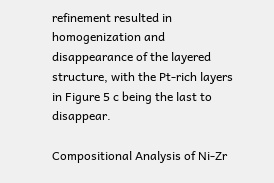refinement resulted in homogenization and disappearance of the layered structure, with the Pt-rich layers in Figure 5 c being the last to disappear.

Compositional Analysis of Ni-Zr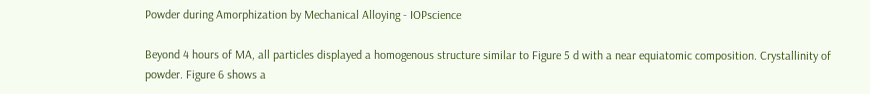Powder during Amorphization by Mechanical Alloying - IOPscience

Beyond 4 hours of MA, all particles displayed a homogenous structure similar to Figure 5 d with a near equiatomic composition. Crystallinity of powder. Figure 6 shows a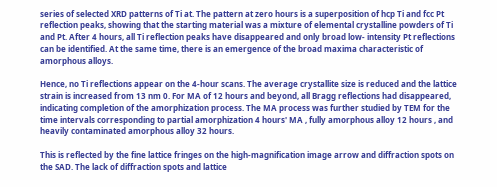series of selected XRD patterns of Ti at. The pattern at zero hours is a superposition of hcp Ti and fcc Pt reflection peaks, showing that the starting material was a mixture of elemental crystalline powders of Ti and Pt. After 4 hours, all Ti reflection peaks have disappeared and only broad low- intensity Pt reflections can be identified. At the same time, there is an emergence of the broad maxima characteristic of amorphous alloys.

Hence, no Ti reflections appear on the 4-hour scans. The average crystallite size is reduced and the lattice strain is increased from 13 nm 0. For MA of 12 hours and beyond, all Bragg reflections had disappeared, indicating completion of the amorphization process. The MA process was further studied by TEM for the time intervals corresponding to partial amorphization 4 hours' MA , fully amorphous alloy 12 hours , and heavily contaminated amorphous alloy 32 hours.

This is reflected by the fine lattice fringes on the high-magnification image arrow and diffraction spots on the SAD. The lack of diffraction spots and lattice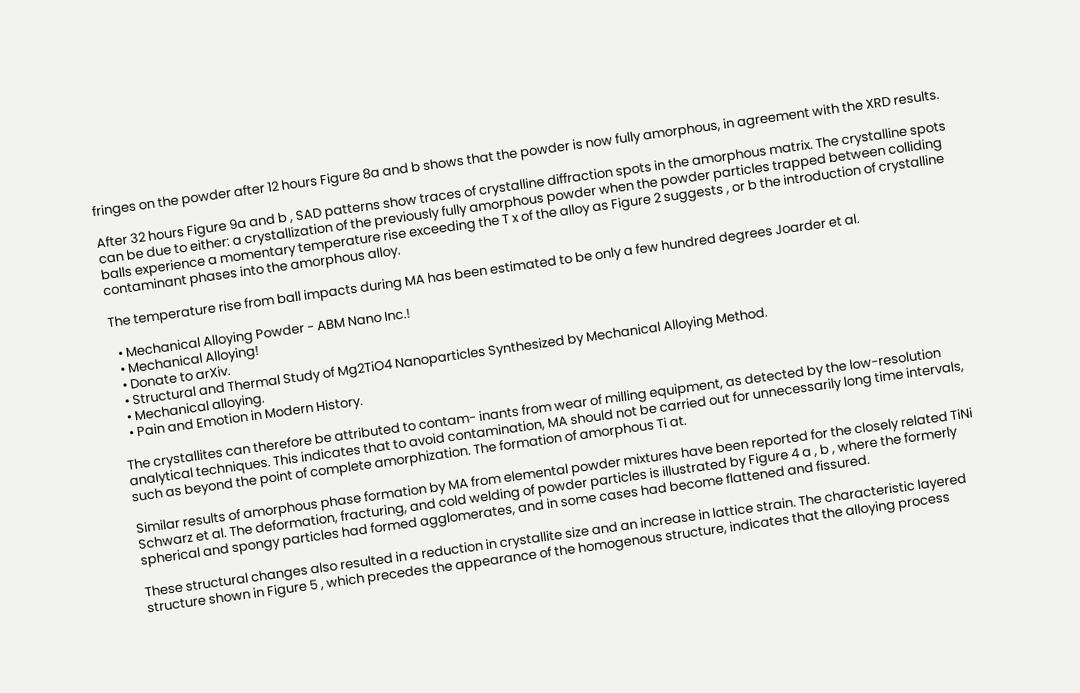fringes on the powder after 12 hours Figure 8a and b shows that the powder is now fully amorphous, in agreement with the XRD results.

After 32 hours Figure 9a and b , SAD patterns show traces of crystalline diffraction spots in the amorphous matrix. The crystalline spots can be due to either: a crystallization of the previously fully amorphous powder when the powder particles trapped between colliding balls experience a momentary temperature rise exceeding the T x of the alloy as Figure 2 suggests , or b the introduction of crystalline contaminant phases into the amorphous alloy.

The temperature rise from ball impacts during MA has been estimated to be only a few hundred degrees Joarder et al.

  • Mechanical Alloying Powder - ABM Nano Inc.!
  • Mechanical Alloying!
  • Donate to arXiv.
  • Structural and Thermal Study of Mg2TiO4 Nanoparticles Synthesized by Mechanical Alloying Method.
  • Mechanical alloying.
  • Pain and Emotion in Modern History.

The crystallites can therefore be attributed to contam- inants from wear of milling equipment, as detected by the low-resolution analytical techniques. This indicates that to avoid contamination, MA should not be carried out for unnecessarily long time intervals, such as beyond the point of complete amorphization. The formation of amorphous Ti at.

Similar results of amorphous phase formation by MA from elemental powder mixtures have been reported for the closely related TiNi Schwarz et al. The deformation, fracturing, and cold welding of powder particles is illustrated by Figure 4 a , b , where the formerly spherical and spongy particles had formed agglomerates, and in some cases had become flattened and fissured.

These structural changes also resulted in a reduction in crystallite size and an increase in lattice strain. The characteristic layered structure shown in Figure 5 , which precedes the appearance of the homogenous structure, indicates that the alloying process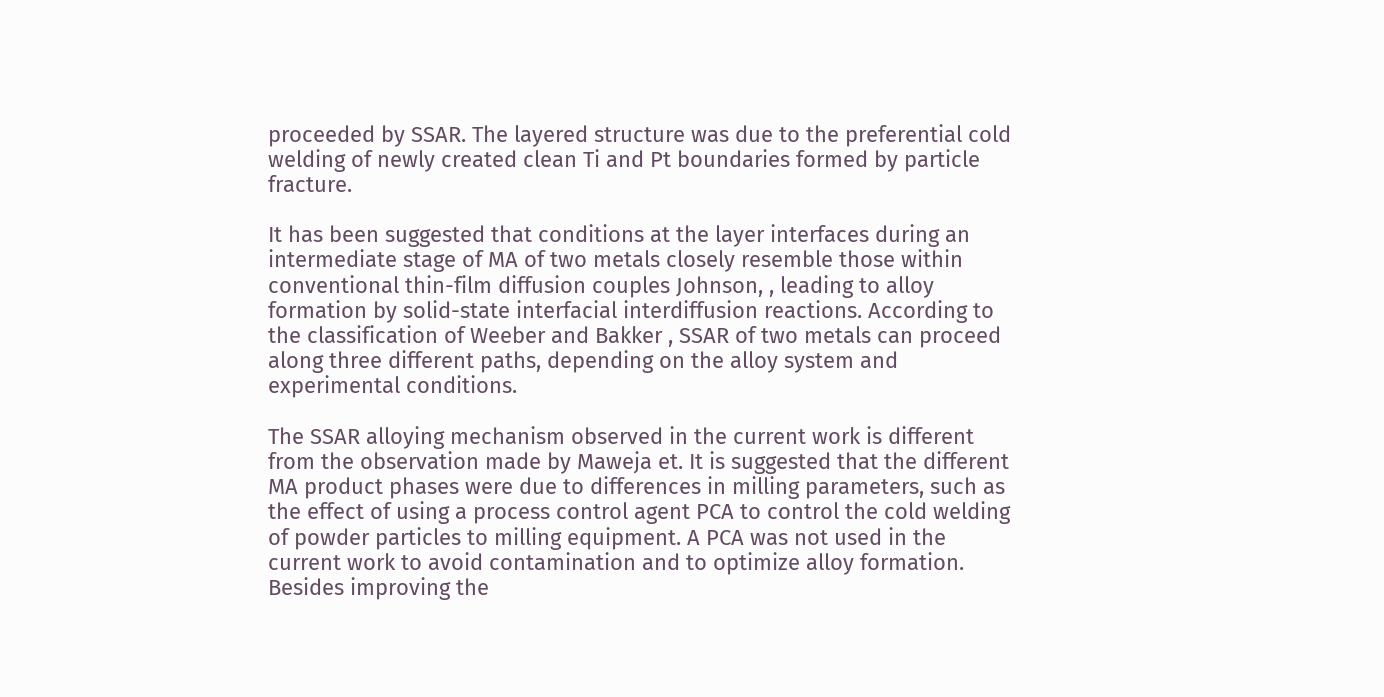proceeded by SSAR. The layered structure was due to the preferential cold welding of newly created clean Ti and Pt boundaries formed by particle fracture.

It has been suggested that conditions at the layer interfaces during an intermediate stage of MA of two metals closely resemble those within conventional thin-film diffusion couples Johnson, , leading to alloy formation by solid-state interfacial interdiffusion reactions. According to the classification of Weeber and Bakker , SSAR of two metals can proceed along three different paths, depending on the alloy system and experimental conditions.

The SSAR alloying mechanism observed in the current work is different from the observation made by Maweja et. It is suggested that the different MA product phases were due to differences in milling parameters, such as the effect of using a process control agent PCA to control the cold welding of powder particles to milling equipment. A PCA was not used in the current work to avoid contamination and to optimize alloy formation. Besides improving the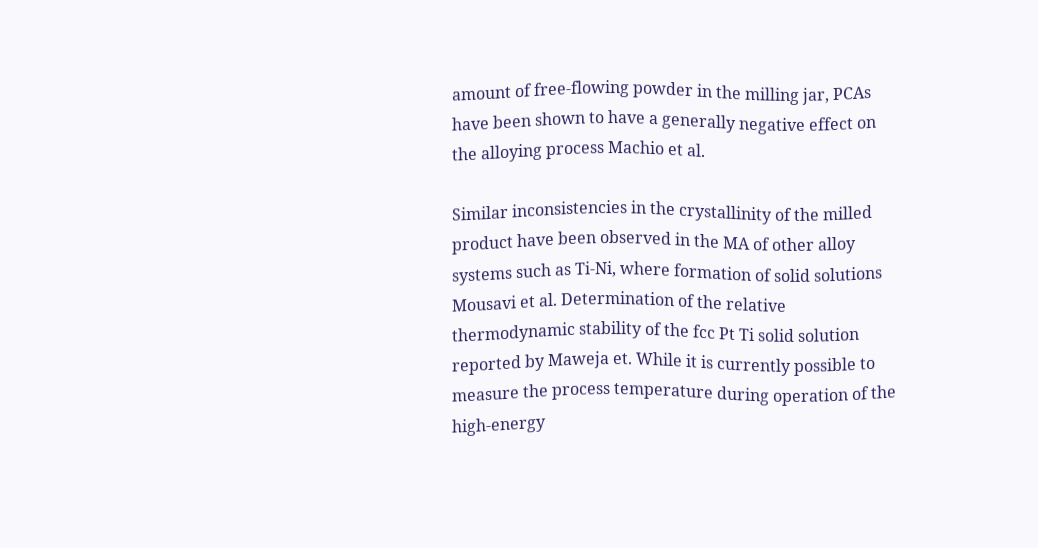amount of free-flowing powder in the milling jar, PCAs have been shown to have a generally negative effect on the alloying process Machio et al.

Similar inconsistencies in the crystallinity of the milled product have been observed in the MA of other alloy systems such as Ti-Ni, where formation of solid solutions Mousavi et al. Determination of the relative thermodynamic stability of the fcc Pt Ti solid solution reported by Maweja et. While it is currently possible to measure the process temperature during operation of the high-energy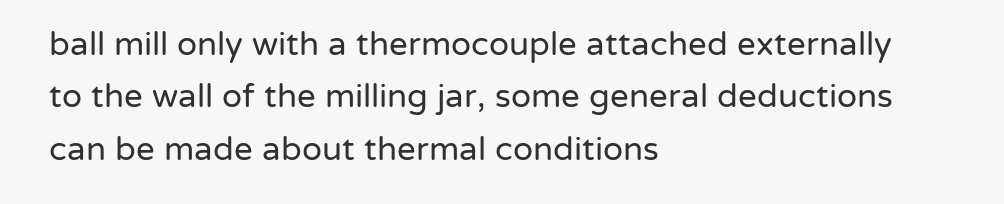ball mill only with a thermocouple attached externally to the wall of the milling jar, some general deductions can be made about thermal conditions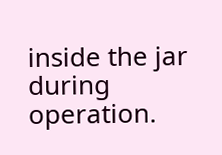inside the jar during operation.